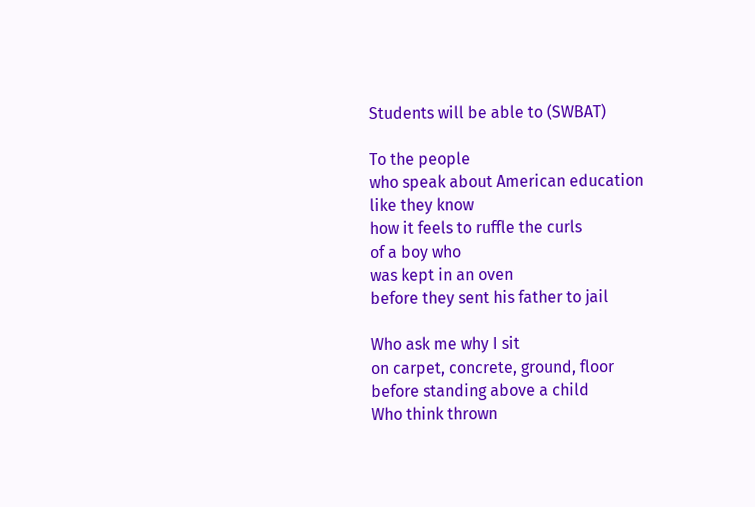Students will be able to (SWBAT)

To the people
who speak about American education
like they know
how it feels to ruffle the curls
of a boy who
was kept in an oven
before they sent his father to jail

Who ask me why I sit
on carpet, concrete, ground, floor
before standing above a child
Who think thrown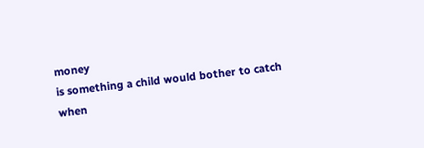money
is something a child would bother to catch
when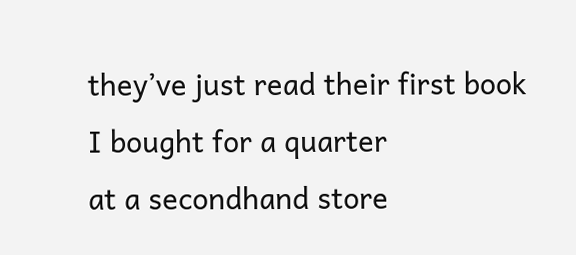they’ve just read their first book
I bought for a quarter
at a secondhand store